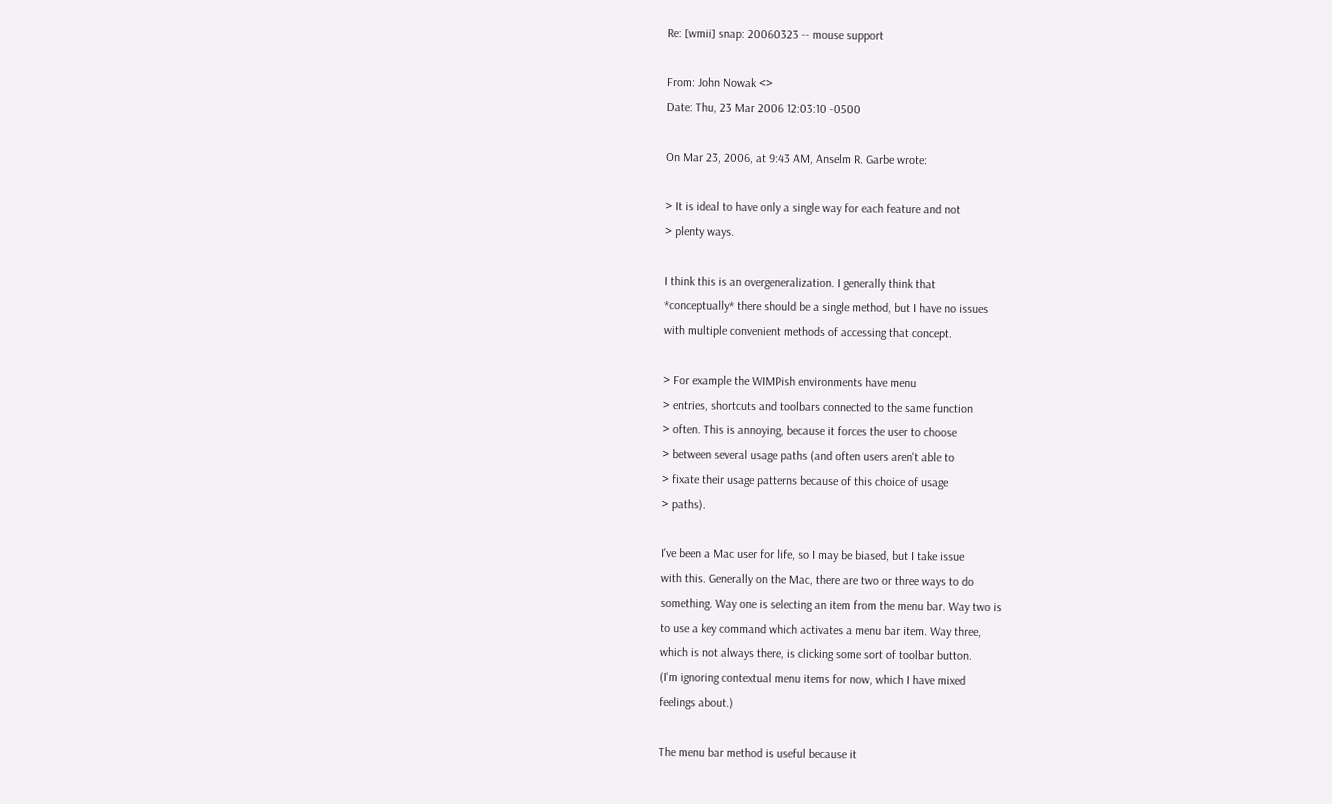Re: [wmii] snap: 20060323 -- mouse support

From: John Nowak <>
Date: Thu, 23 Mar 2006 12:03:10 -0500

On Mar 23, 2006, at 9:43 AM, Anselm R. Garbe wrote:

> It is ideal to have only a single way for each feature and not
> plenty ways.

I think this is an overgeneralization. I generally think that
*conceptually* there should be a single method, but I have no issues
with multiple convenient methods of accessing that concept.

> For example the WIMPish environments have menu
> entries, shortcuts and toolbars connected to the same function
> often. This is annoying, because it forces the user to choose
> between several usage paths (and often users aren't able to
> fixate their usage patterns because of this choice of usage
> paths).

I've been a Mac user for life, so I may be biased, but I take issue
with this. Generally on the Mac, there are two or three ways to do
something. Way one is selecting an item from the menu bar. Way two is
to use a key command which activates a menu bar item. Way three,
which is not always there, is clicking some sort of toolbar button.
(I'm ignoring contextual menu items for now, which I have mixed
feelings about.)

The menu bar method is useful because it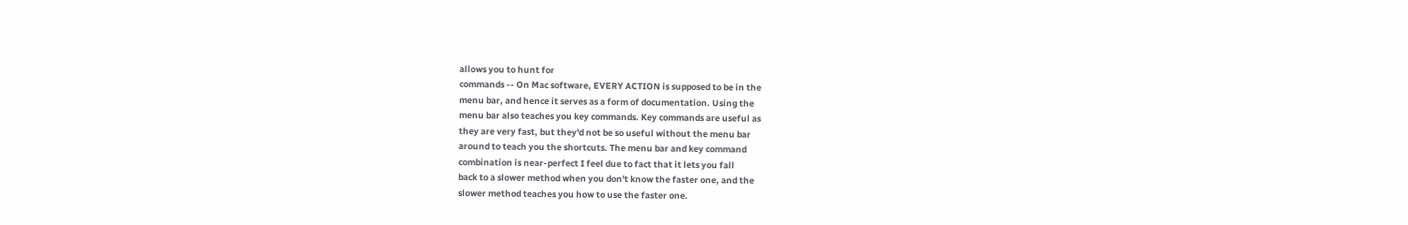allows you to hunt for
commands -- On Mac software, EVERY ACTION is supposed to be in the
menu bar, and hence it serves as a form of documentation. Using the
menu bar also teaches you key commands. Key commands are useful as
they are very fast, but they'd not be so useful without the menu bar
around to teach you the shortcuts. The menu bar and key command
combination is near-perfect I feel due to fact that it lets you fall
back to a slower method when you don't know the faster one, and the
slower method teaches you how to use the faster one.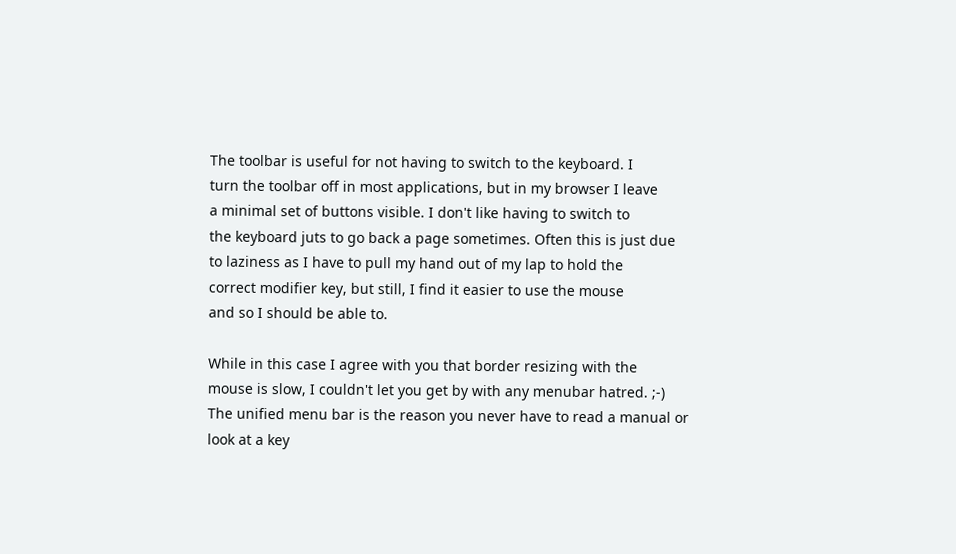The toolbar is useful for not having to switch to the keyboard. I
turn the toolbar off in most applications, but in my browser I leave
a minimal set of buttons visible. I don't like having to switch to
the keyboard juts to go back a page sometimes. Often this is just due
to laziness as I have to pull my hand out of my lap to hold the
correct modifier key, but still, I find it easier to use the mouse
and so I should be able to.

While in this case I agree with you that border resizing with the
mouse is slow, I couldn't let you get by with any menubar hatred. ;-)
The unified menu bar is the reason you never have to read a manual or
look at a key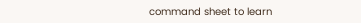command sheet to learn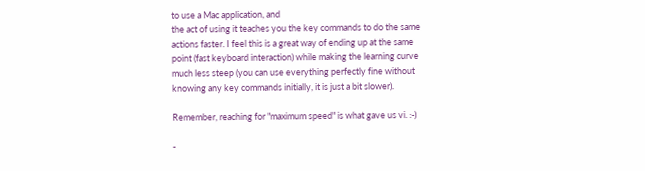to use a Mac application, and
the act of using it teaches you the key commands to do the same
actions faster. I feel this is a great way of ending up at the same
point (fast keyboard interaction) while making the learning curve
much less steep (you can use everything perfectly fine without
knowing any key commands initially, it is just a bit slower).

Remember, reaching for "maximum speed" is what gave us vi. :-)

-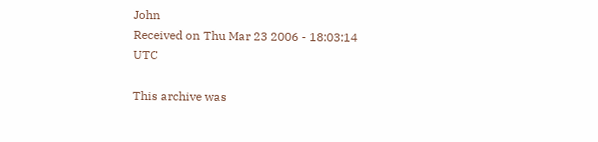John
Received on Thu Mar 23 2006 - 18:03:14 UTC

This archive was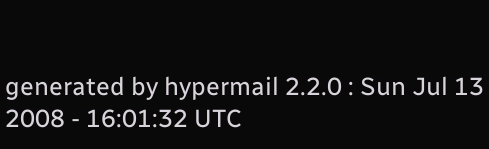generated by hypermail 2.2.0 : Sun Jul 13 2008 - 16:01:32 UTC